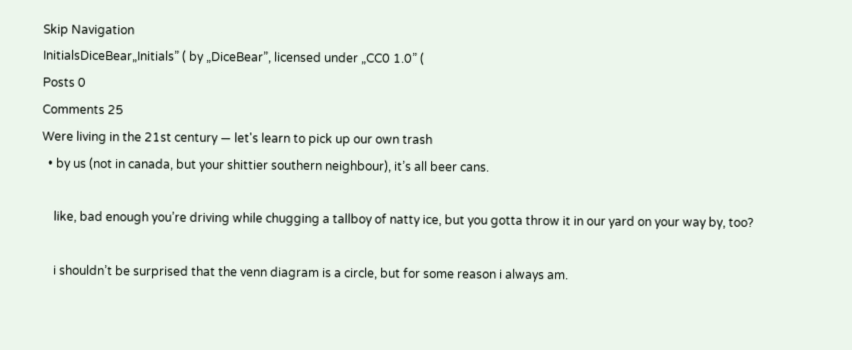Skip Navigation
InitialsDiceBear„Initials” ( by „DiceBear”, licensed under „CC0 1.0” (
Posts 0
Comments 25
Were living in the 21st century — let's learn to pick up our own trash
  • by us (not in canada, but your shittier southern neighbour), it’s all beer cans.

    like, bad enough you’re driving while chugging a tallboy of natty ice, but you gotta throw it in our yard on your way by, too?

    i shouldn’t be surprised that the venn diagram is a circle, but for some reason i always am.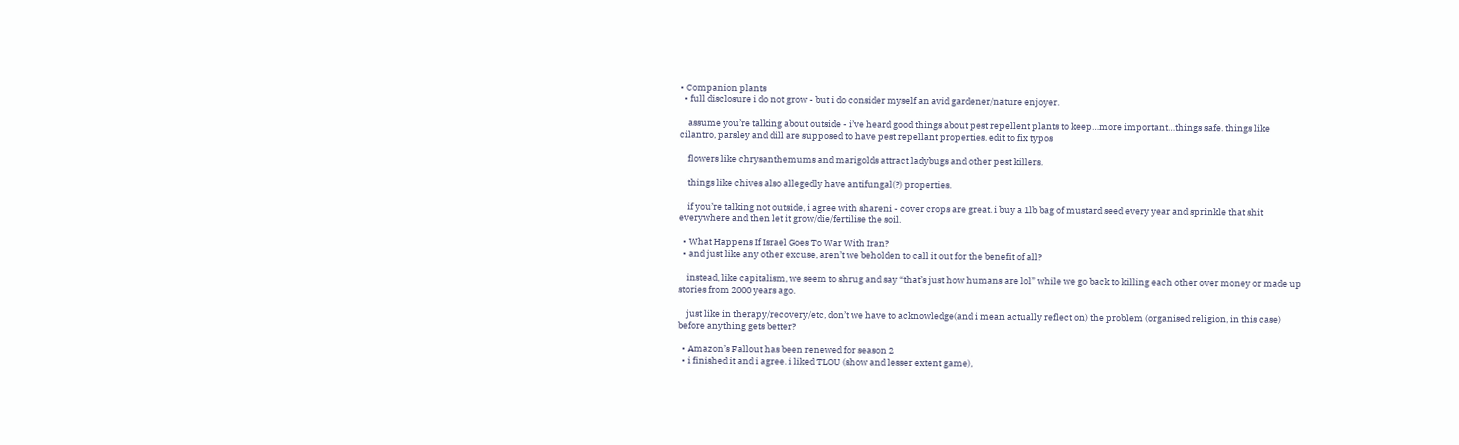• Companion plants
  • full disclosure i do not grow - but i do consider myself an avid gardener/nature enjoyer.

    assume you’re talking about outside - i’ve heard good things about pest repellent plants to keep…more important…things safe. things like cilantro, parsley and dill are supposed to have pest repellant properties. edit to fix typos

    flowers like chrysanthemums and marigolds attract ladybugs and other pest killers.

    things like chives also allegedly have antifungal(?) properties.

    if you’re talking not outside, i agree with shareni - cover crops are great. i buy a 1lb bag of mustard seed every year and sprinkle that shit everywhere and then let it grow/die/fertilise the soil.

  • What Happens If Israel Goes To War With Iran?
  • and just like any other excuse, aren’t we beholden to call it out for the benefit of all?

    instead, like capitalism, we seem to shrug and say “that’s just how humans are lol” while we go back to killing each other over money or made up stories from 2000 years ago.

    just like in therapy/recovery/etc, don’t we have to acknowledge(and i mean actually reflect on) the problem (organised religion, in this case) before anything gets better?

  • Amazon’s Fallout has been renewed for season 2
  • i finished it and i agree. i liked TLOU (show and lesser extent game),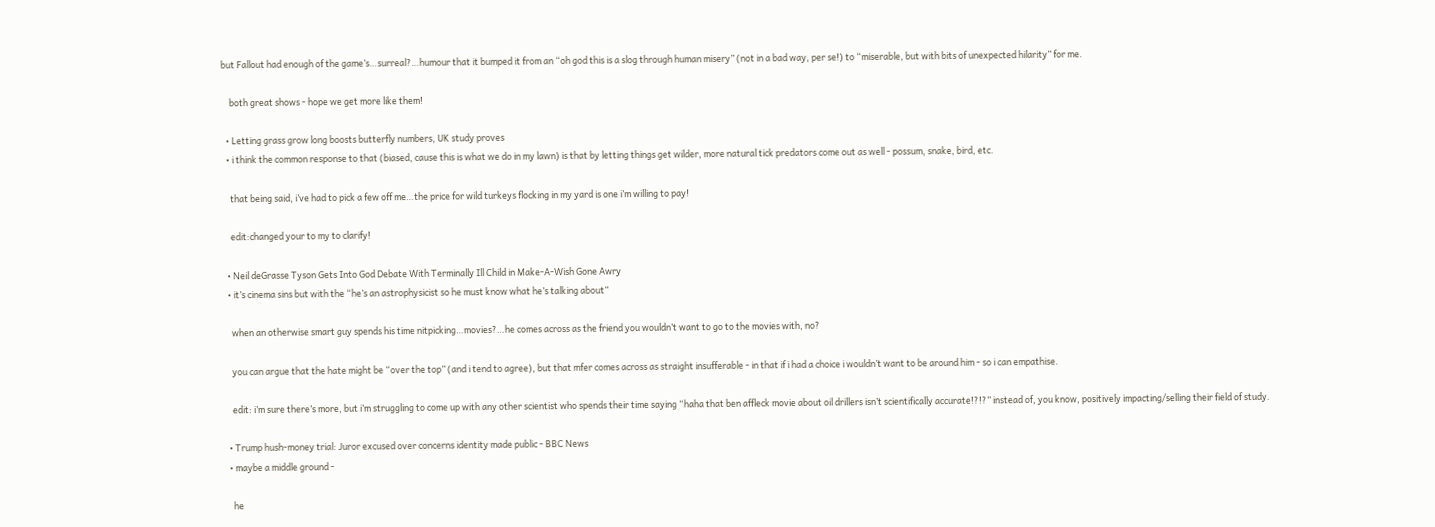but Fallout had enough of the game’s…surreal?…humour that it bumped it from an “oh god this is a slog through human misery” (not in a bad way, per se!) to “miserable, but with bits of unexpected hilarity” for me.

    both great shows - hope we get more like them!

  • Letting grass grow long boosts butterfly numbers, UK study proves
  • i think the common response to that (biased, cause this is what we do in my lawn) is that by letting things get wilder, more natural tick predators come out as well - possum, snake, bird, etc.

    that being said, i’ve had to pick a few off me…the price for wild turkeys flocking in my yard is one i’m willing to pay!

    edit:changed your to my to clarify!

  • Neil deGrasse Tyson Gets Into God Debate With Terminally Ill Child in Make-A-Wish Gone Awry
  • it’s cinema sins but with the “he’s an astrophysicist so he must know what he’s talking about”

    when an otherwise smart guy spends his time nitpicking…movies?…he comes across as the friend you wouldn’t want to go to the movies with, no?

    you can argue that the hate might be “over the top” (and i tend to agree), but that mfer comes across as straight insufferable - in that if i had a choice i wouldn’t want to be around him - so i can empathise.

    edit: i’m sure there’s more, but i’m struggling to come up with any other scientist who spends their time saying “haha that ben affleck movie about oil drillers isn’t scientifically accurate!?!?” instead of, you know, positively impacting/selling their field of study.

  • Trump hush-money trial: Juror excused over concerns identity made public - BBC News
  • maybe a middle ground -

    he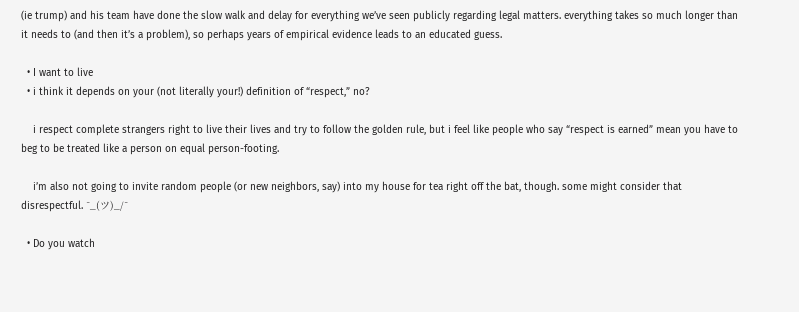(ie trump) and his team have done the slow walk and delay for everything we’ve seen publicly regarding legal matters. everything takes so much longer than it needs to (and then it’s a problem), so perhaps years of empirical evidence leads to an educated guess.

  • I want to live
  • i think it depends on your (not literally your!) definition of “respect,” no?

    i respect complete strangers right to live their lives and try to follow the golden rule, but i feel like people who say “respect is earned” mean you have to beg to be treated like a person on equal person-footing.

    i’m also not going to invite random people (or new neighbors, say) into my house for tea right off the bat, though. some might consider that disrespectful. ¯_(ツ)_/¯

  • Do you watch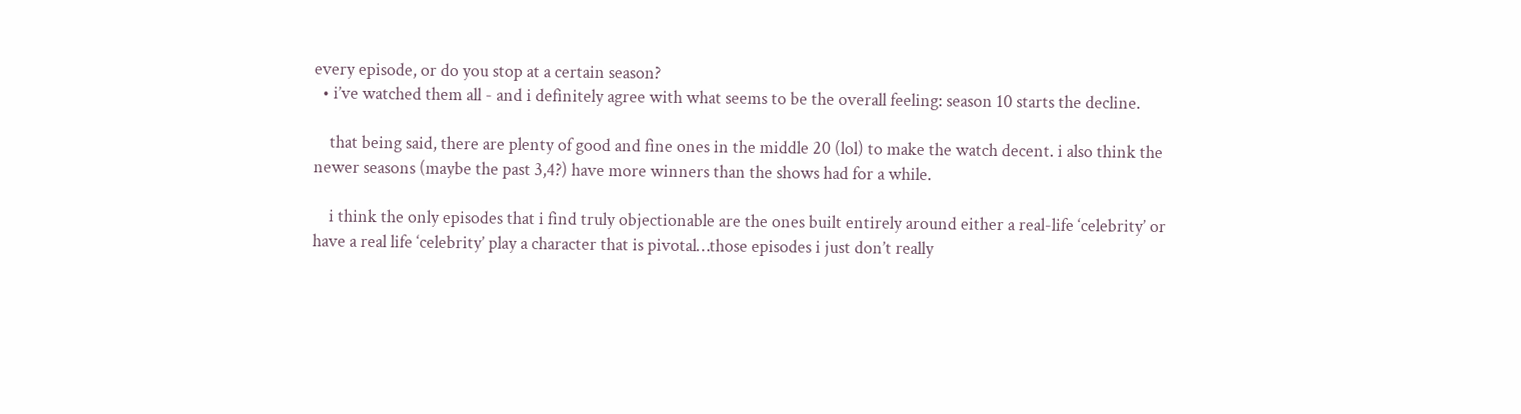every episode, or do you stop at a certain season?
  • i’ve watched them all - and i definitely agree with what seems to be the overall feeling: season 10 starts the decline.

    that being said, there are plenty of good and fine ones in the middle 20 (lol) to make the watch decent. i also think the newer seasons (maybe the past 3,4?) have more winners than the shows had for a while.

    i think the only episodes that i find truly objectionable are the ones built entirely around either a real-life ‘celebrity’ or have a real life ‘celebrity’ play a character that is pivotal…those episodes i just don’t really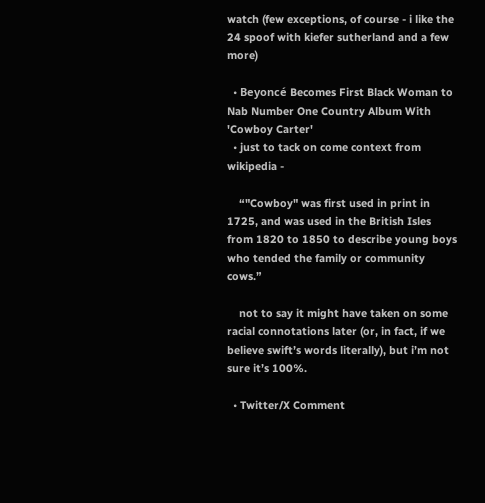watch (few exceptions, of course - i like the 24 spoof with kiefer sutherland and a few more)

  • Beyoncé Becomes First Black Woman to Nab Number One Country Album With 'Cowboy Carter'
  • just to tack on come context from wikipedia -

    “"Cowboy" was first used in print in 1725, and was used in the British Isles from 1820 to 1850 to describe young boys who tended the family or community cows.”

    not to say it might have taken on some racial connotations later (or, in fact, if we believe swift’s words literally), but i’m not sure it’s 100%.

  • Twitter/X Comment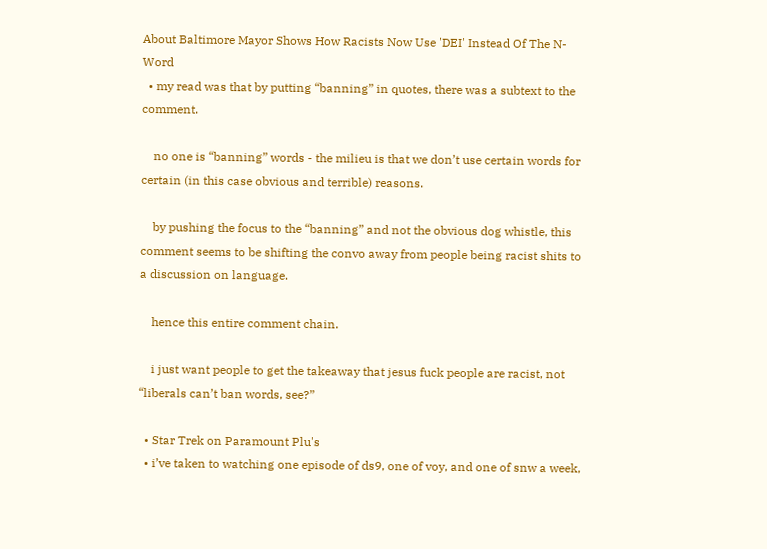About Baltimore Mayor Shows How Racists Now Use 'DEI' Instead Of The N-Word
  • my read was that by putting “banning” in quotes, there was a subtext to the comment.

    no one is “banning” words - the milieu is that we don’t use certain words for certain (in this case obvious and terrible) reasons.

    by pushing the focus to the “banning” and not the obvious dog whistle, this comment seems to be shifting the convo away from people being racist shits to a discussion on language.

    hence this entire comment chain.

    i just want people to get the takeaway that jesus fuck people are racist, not “liberals can’t ban words, see?”

  • Star Trek on Paramount Plu's
  • i’ve taken to watching one episode of ds9, one of voy, and one of snw a week,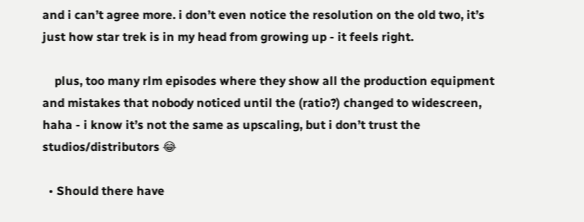and i can’t agree more. i don’t even notice the resolution on the old two, it’s just how star trek is in my head from growing up - it feels right.

    plus, too many rlm episodes where they show all the production equipment and mistakes that nobody noticed until the (ratio?) changed to widescreen, haha - i know it’s not the same as upscaling, but i don’t trust the studios/distributors 😂

  • Should there have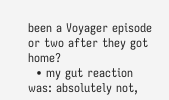been a Voyager episode or two after they got home?
  • my gut reaction was: absolutely not,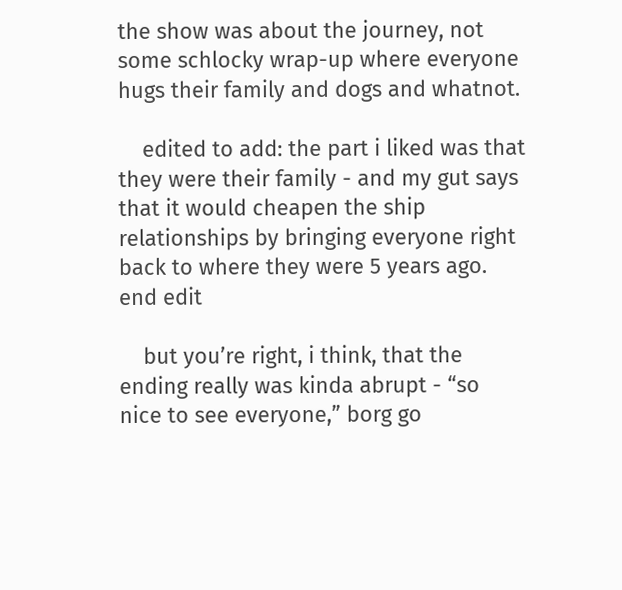the show was about the journey, not some schlocky wrap-up where everyone hugs their family and dogs and whatnot.

    edited to add: the part i liked was that they were their family - and my gut says that it would cheapen the ship relationships by bringing everyone right back to where they were 5 years ago. end edit

    but you’re right, i think, that the ending really was kinda abrupt - “so nice to see everyone,” borg go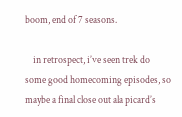boom, end of 7 seasons.

    in retrospect, i’ve seen trek do some good homecoming episodes, so maybe a final close out ala picard’s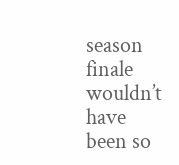season finale wouldn’t have been so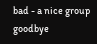bad - a nice group goodbye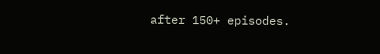after 150+ episodes.